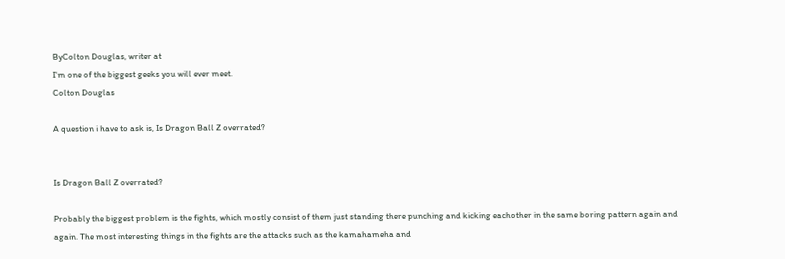ByColton Douglas, writer at
I'm one of the biggest geeks you will ever meet.
Colton Douglas

A question i have to ask is, Is Dragon Ball Z overrated?


Is Dragon Ball Z overrated?

Probably the biggest problem is the fights, which mostly consist of them just standing there punching and kicking eachother in the same boring pattern again and again. The most interesting things in the fights are the attacks such as the kamahameha and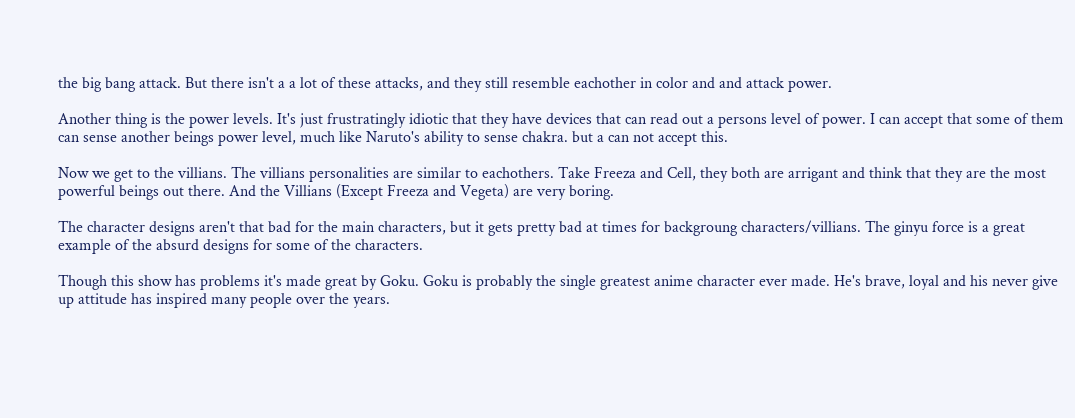the big bang attack. But there isn't a a lot of these attacks, and they still resemble eachother in color and and attack power.

Another thing is the power levels. It's just frustratingly idiotic that they have devices that can read out a persons level of power. I can accept that some of them can sense another beings power level, much like Naruto's ability to sense chakra. but a can not accept this.

Now we get to the villians. The villians personalities are similar to eachothers. Take Freeza and Cell, they both are arrigant and think that they are the most powerful beings out there. And the Villians (Except Freeza and Vegeta) are very boring.

The character designs aren't that bad for the main characters, but it gets pretty bad at times for backgroung characters/villians. The ginyu force is a great example of the absurd designs for some of the characters.

Though this show has problems it's made great by Goku. Goku is probably the single greatest anime character ever made. He's brave, loyal and his never give up attitude has inspired many people over the years.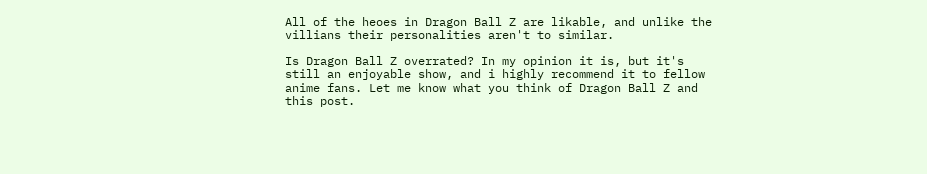All of the heoes in Dragon Ball Z are likable, and unlike the villians their personalities aren't to similar.

Is Dragon Ball Z overrated? In my opinion it is, but it's still an enjoyable show, and i highly recommend it to fellow anime fans. Let me know what you think of Dragon Ball Z and this post.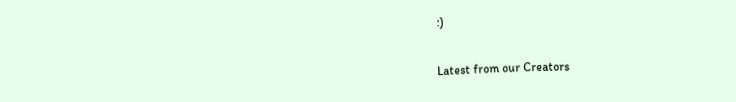:)


Latest from our Creators